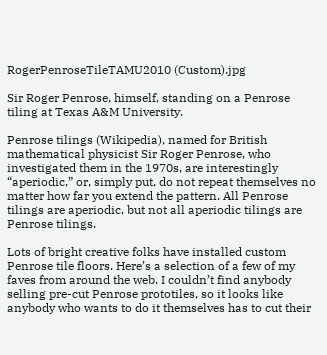RogerPenroseTileTAMU2010 (Custom).jpg

Sir Roger Penrose, himself, standing on a Penrose tiling at Texas A&M University.

Penrose tilings (Wikipedia), named for British mathematical physicist Sir Roger Penrose, who investigated them in the 1970s, are interestingly “aperiodic,” or, simply put, do not repeat themselves no matter how far you extend the pattern. All Penrose tilings are aperiodic, but not all aperiodic tilings are Penrose tilings.

Lots of bright creative folks have installed custom Penrose tile floors. Here’s a selection of a few of my faves from around the web. I couldn’t find anybody selling pre-cut Penrose prototiles, so it looks like anybody who wants to do it themselves has to cut their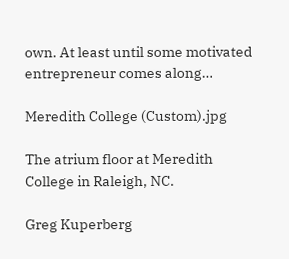own. At least until some motivated entrepreneur comes along…

Meredith College (Custom).jpg

The atrium floor at Meredith College in Raleigh, NC.

Greg Kuperberg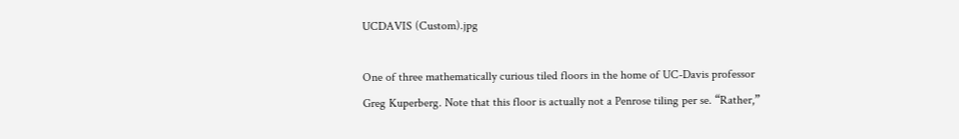UCDAVIS (Custom).jpg

One of three mathematically curious tiled floors in the home of UC-Davis professor Greg Kuperberg. Note that this floor is actually not a Penrose tiling per se. “Rather,”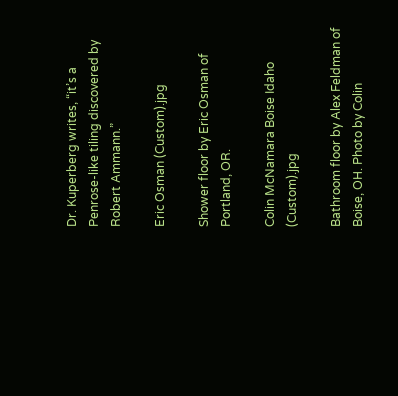Dr. Kuperberg writes, “it’s a Penrose-like tiling discovered by Robert Ammann.”

Eric Osman (Custom).jpg

Shower floor by Eric Osman of Portland, OR.

Colin McNamara Boise Idaho (Custom).jpg

Bathroom floor by Alex Feldman of Boise, OH. Photo by Colin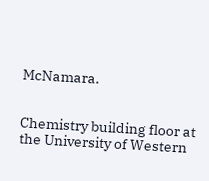McNamara.


Chemistry building floor at the University of Western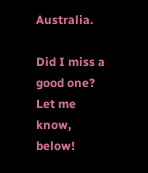Australia.

Did I miss a good one? Let me know, below!